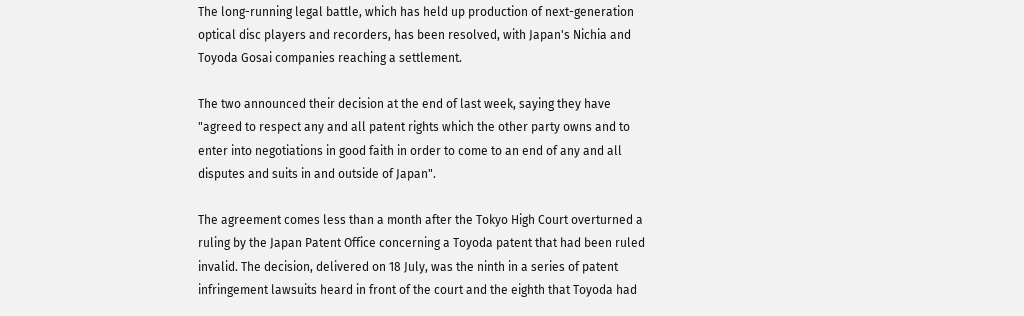The long-running legal battle, which has held up production of next-generation optical disc players and recorders, has been resolved, with Japan's Nichia and Toyoda Gosai companies reaching a settlement.

The two announced their decision at the end of last week, saying they have "agreed to respect any and all patent rights which the other party owns and to enter into negotiations in good faith in order to come to an end of any and all disputes and suits in and outside of Japan".

The agreement comes less than a month after the Tokyo High Court overturned a ruling by the Japan Patent Office concerning a Toyoda patent that had been ruled invalid. The decision, delivered on 18 July, was the ninth in a series of patent infringement lawsuits heard in front of the court and the eighth that Toyoda had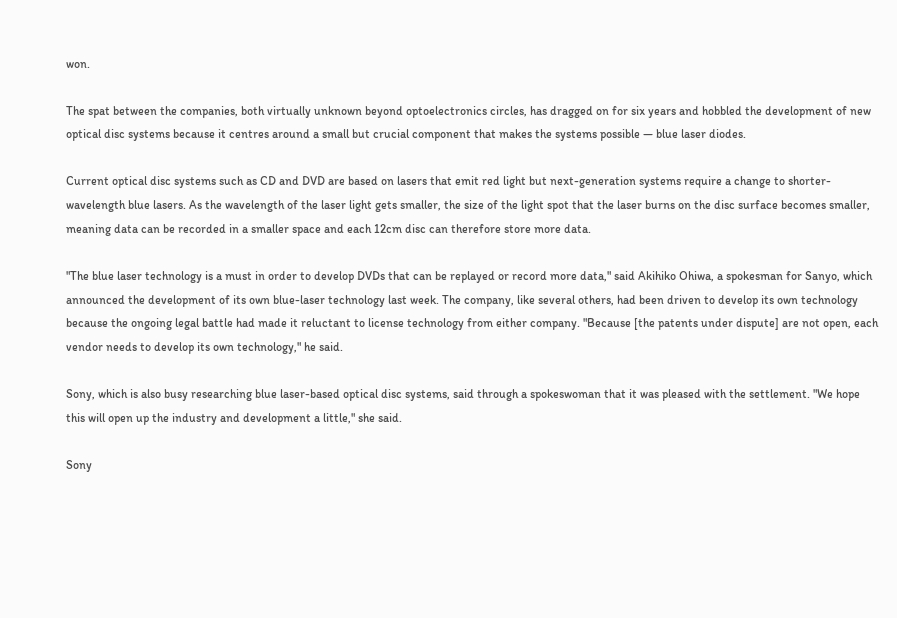won.

The spat between the companies, both virtually unknown beyond optoelectronics circles, has dragged on for six years and hobbled the development of new optical disc systems because it centres around a small but crucial component that makes the systems possible — blue laser diodes.

Current optical disc systems such as CD and DVD are based on lasers that emit red light but next-generation systems require a change to shorter-wavelength blue lasers. As the wavelength of the laser light gets smaller, the size of the light spot that the laser burns on the disc surface becomes smaller, meaning data can be recorded in a smaller space and each 12cm disc can therefore store more data.

"The blue laser technology is a must in order to develop DVDs that can be replayed or record more data," said Akihiko Ohiwa, a spokesman for Sanyo, which announced the development of its own blue-laser technology last week. The company, like several others, had been driven to develop its own technology because the ongoing legal battle had made it reluctant to license technology from either company. "Because [the patents under dispute] are not open, each vendor needs to develop its own technology," he said.

Sony, which is also busy researching blue laser-based optical disc systems, said through a spokeswoman that it was pleased with the settlement. "We hope this will open up the industry and development a little," she said.

Sony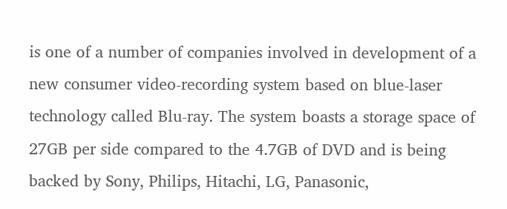is one of a number of companies involved in development of a new consumer video-recording system based on blue-laser technology called Blu-ray. The system boasts a storage space of 27GB per side compared to the 4.7GB of DVD and is being backed by Sony, Philips, Hitachi, LG, Panasonic,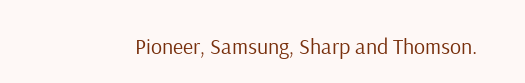Pioneer, Samsung, Sharp and Thomson.